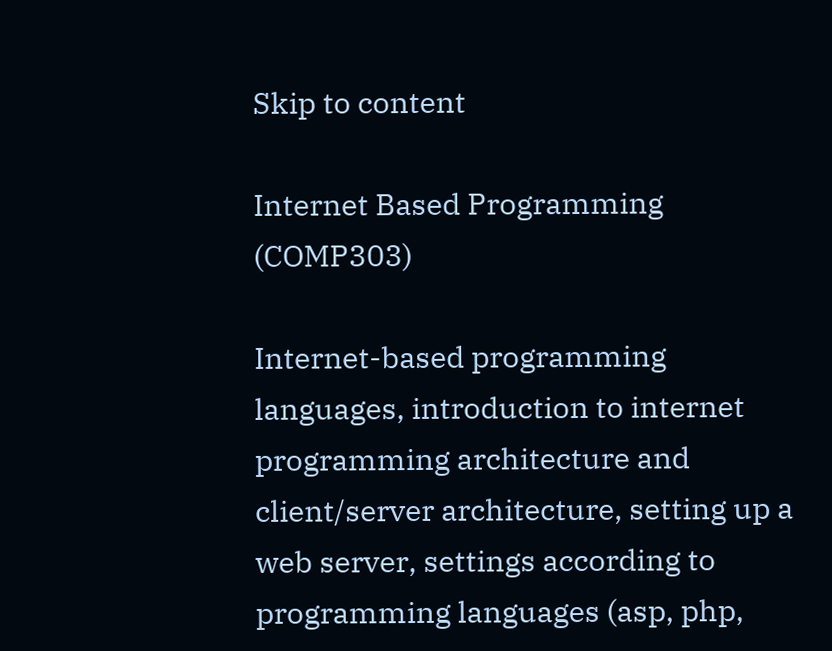Skip to content

Internet Based Programming (COMP303)

Internet-based programming languages, introduction to internet programming architecture and client/server architecture, setting up a web server, settings according to programming languages (asp, php,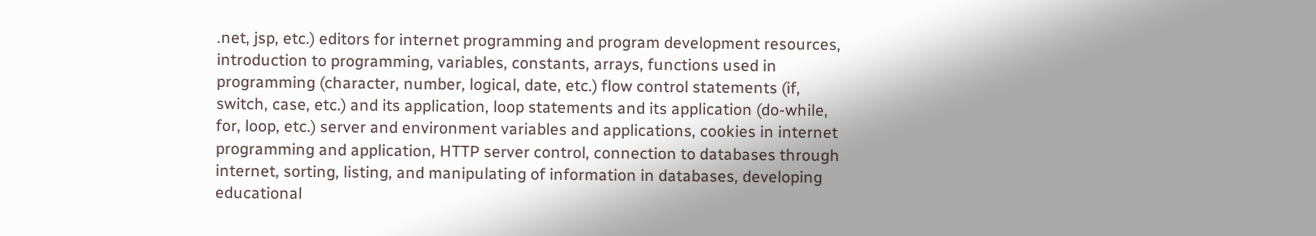.net, jsp, etc.) editors for internet programming and program development resources, introduction to programming, variables, constants, arrays, functions used in programming (character, number, logical, date, etc.) flow control statements (if, switch, case, etc.) and its application, loop statements and its application (do-while, for, loop, etc.) server and environment variables and applications, cookies in internet programming and application, HTTP server control, connection to databases through internet, sorting, listing, and manipulating of information in databases, developing educational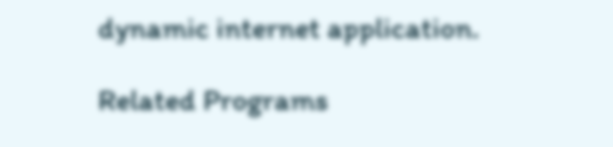dynamic internet application.

Related Programs